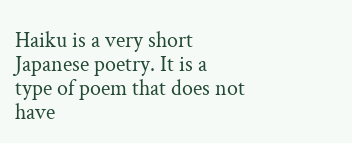Haiku is a very short Japanese poetry. It is a type of poem that does not have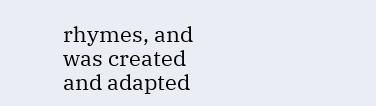rhymes, and was created and adapted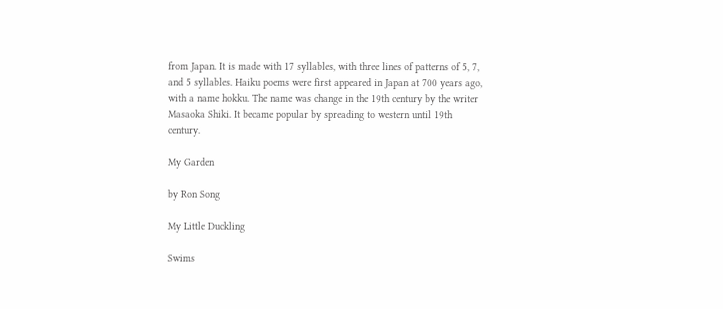from Japan. It is made with 17 syllables, with three lines of patterns of 5, 7, and 5 syllables. Haiku poems were first appeared in Japan at 700 years ago, with a name hokku. The name was change in the 19th century by the writer Masaoka Shiki. It became popular by spreading to western until 19th century.

My Garden

by Ron Song

My Little Duckling

Swims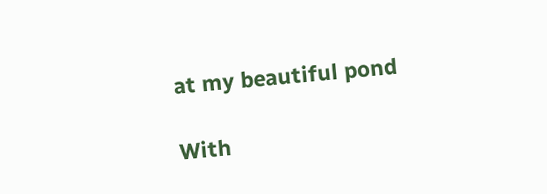at my beautiful pond

With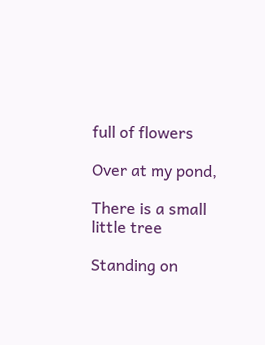full of flowers

Over at my pond,

There is a small little tree

Standing on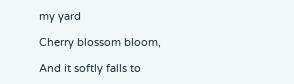my yard

Cherry blossom bloom,

And it softly falls to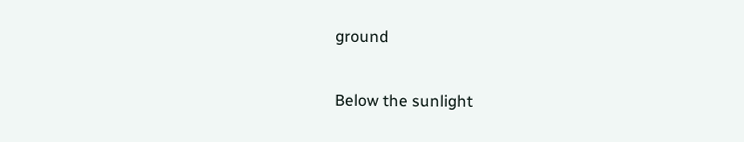ground

Below the sunlight